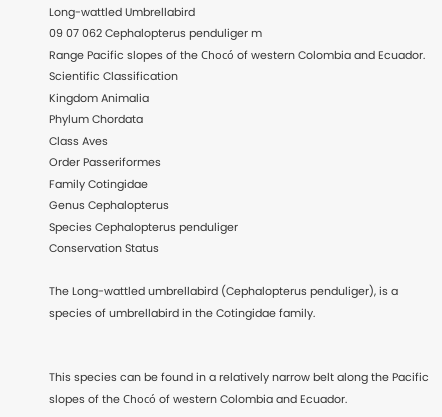Long-wattled Umbrellabird
09 07 062 Cephalopterus penduliger m
Range Pacific slopes of the Chocó of western Colombia and Ecuador.
Scientific Classification
Kingdom Animalia
Phylum Chordata
Class Aves
Order Passeriformes
Family Cotingidae
Genus Cephalopterus
Species Cephalopterus penduliger
Conservation Status

The Long-wattled umbrellabird (Cephalopterus penduliger), is a species of umbrellabird in the Cotingidae family.


This species can be found in a relatively narrow belt along the Pacific slopes of the Chocó of western Colombia and Ecuador.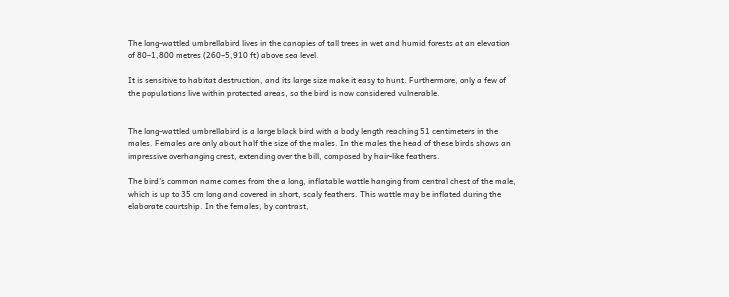The long-wattled umbrellabird lives in the canopies of tall trees in wet and humid forests at an elevation of 80–1,800 metres (260–5,910 ft) above sea level.

It is sensitive to habitat destruction, and its large size make it easy to hunt. Furthermore, only a few of the populations live within protected areas, so the bird is now considered vulnerable.


The long-wattled umbrellabird is a large black bird with a body length reaching 51 centimeters in the males. Females are only about half the size of the males. In the males the head of these birds shows an impressive overhanging crest, extending over the bill, composed by hair-like feathers.

The bird's common name comes from the a long, inflatable wattle hanging from central chest of the male, which is up to 35 cm long and covered in short, scaly feathers. This wattle may be inflated during the elaborate courtship. In the females, by contrast,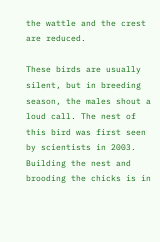the wattle and the crest are reduced.

These birds are usually silent, but in breeding season, the males shout a loud call. The nest of this bird was first seen by scientists in 2003. Building the nest and brooding the chicks is in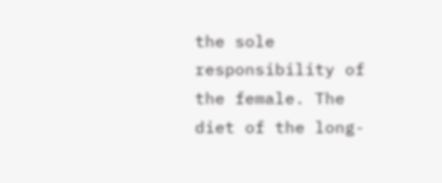the sole responsibility of the female. The diet of the long-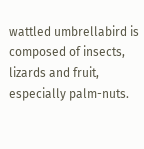wattled umbrellabird is composed of insects, lizards and fruit, especially palm-nuts.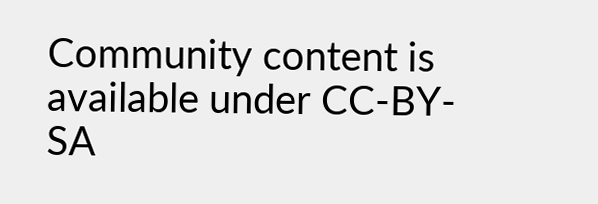Community content is available under CC-BY-SA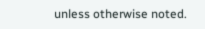unless otherwise noted.